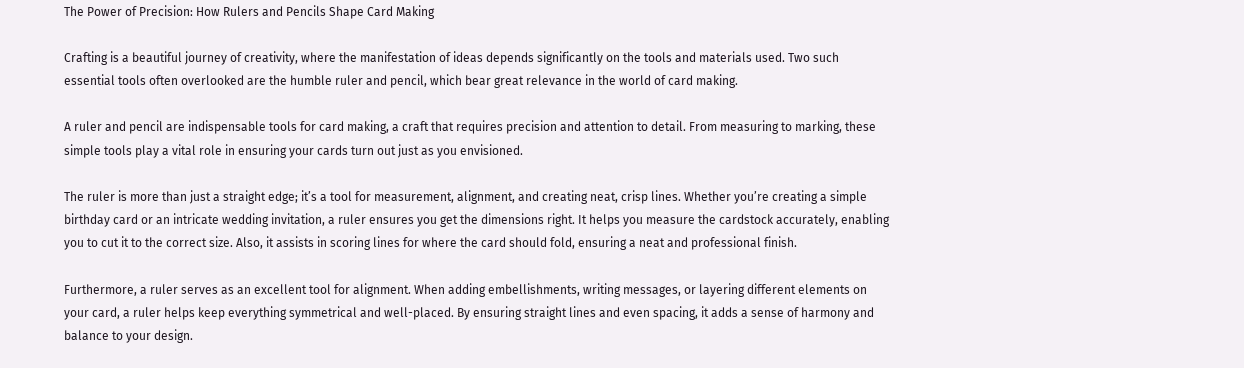The Power of Precision: How Rulers and Pencils Shape Card Making

Crafting is a beautiful journey of creativity, where the manifestation of ideas depends significantly on the tools and materials used. Two such essential tools often overlooked are the humble ruler and pencil, which bear great relevance in the world of card making.

A ruler and pencil are indispensable tools for card making, a craft that requires precision and attention to detail. From measuring to marking, these simple tools play a vital role in ensuring your cards turn out just as you envisioned.

The ruler is more than just a straight edge; it’s a tool for measurement, alignment, and creating neat, crisp lines. Whether you’re creating a simple birthday card or an intricate wedding invitation, a ruler ensures you get the dimensions right. It helps you measure the cardstock accurately, enabling you to cut it to the correct size. Also, it assists in scoring lines for where the card should fold, ensuring a neat and professional finish.

Furthermore, a ruler serves as an excellent tool for alignment. When adding embellishments, writing messages, or layering different elements on your card, a ruler helps keep everything symmetrical and well-placed. By ensuring straight lines and even spacing, it adds a sense of harmony and balance to your design.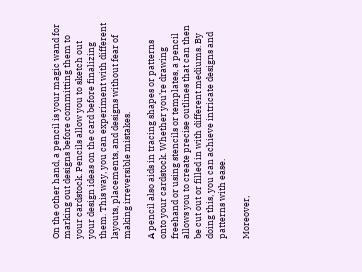On the other hand, a pencil is your magic wand for marking out designs before committing them to your cardstock. Pencils allow you to sketch out your design ideas on the card before finalizing them. This way, you can experiment with different layouts, placements, and designs without fear of making irreversible mistakes.

A pencil also aids in tracing shapes or patterns onto your cardstock. Whether you’re drawing freehand or using stencils or templates, a pencil allows you to create precise outlines that can then be cut out or filled in with different mediums. By doing this, you can achieve intricate designs and patterns with ease.

Moreover,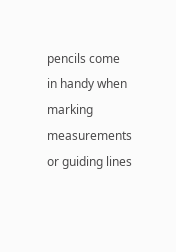pencils come in handy when marking measurements or guiding lines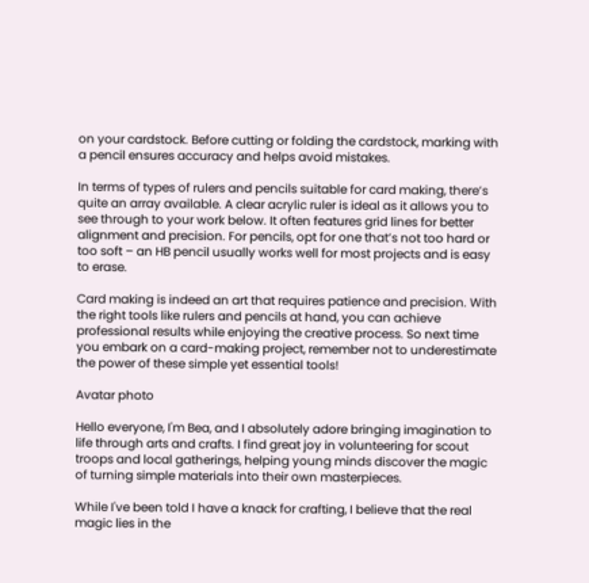on your cardstock. Before cutting or folding the cardstock, marking with a pencil ensures accuracy and helps avoid mistakes.

In terms of types of rulers and pencils suitable for card making, there’s quite an array available. A clear acrylic ruler is ideal as it allows you to see through to your work below. It often features grid lines for better alignment and precision. For pencils, opt for one that’s not too hard or too soft – an HB pencil usually works well for most projects and is easy to erase.

Card making is indeed an art that requires patience and precision. With the right tools like rulers and pencils at hand, you can achieve professional results while enjoying the creative process. So next time you embark on a card-making project, remember not to underestimate the power of these simple yet essential tools!

Avatar photo

Hello everyone, I'm Bea, and I absolutely adore bringing imagination to life through arts and crafts. I find great joy in volunteering for scout troops and local gatherings, helping young minds discover the magic of turning simple materials into their own masterpieces.

While I've been told I have a knack for crafting, I believe that the real magic lies in the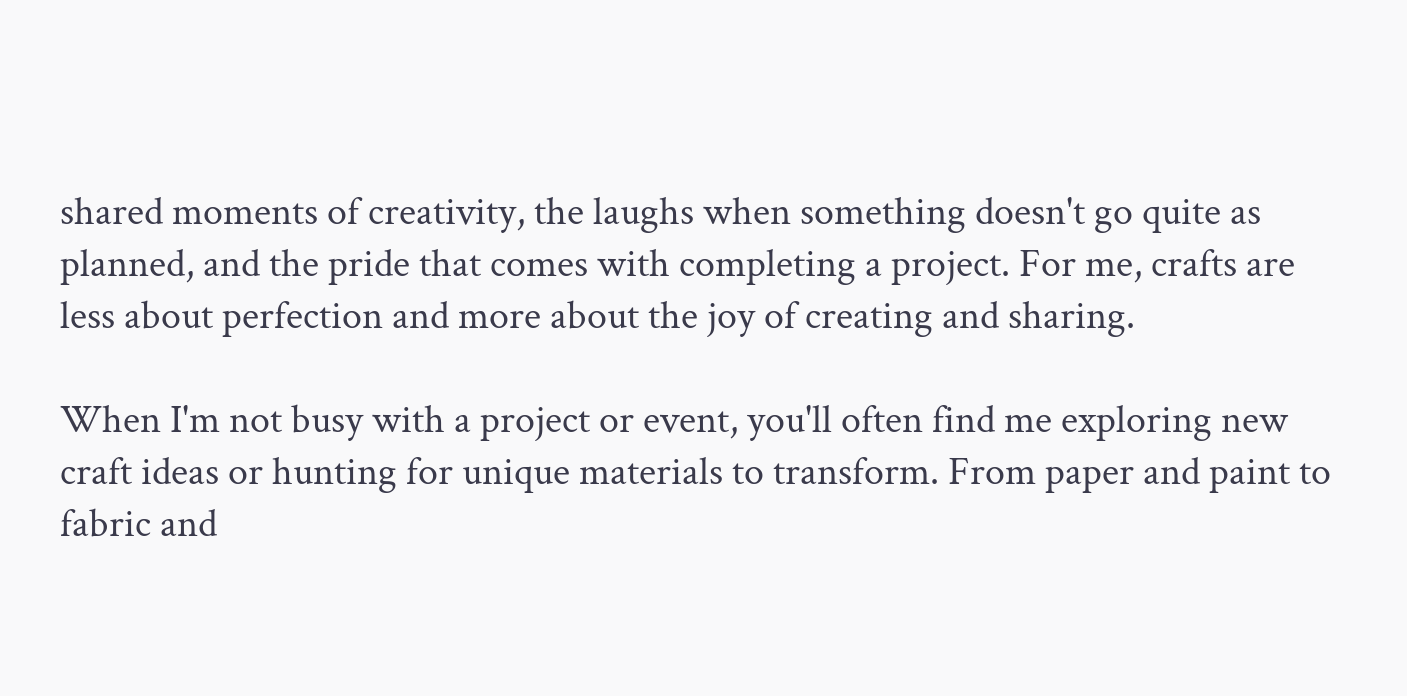shared moments of creativity, the laughs when something doesn't go quite as planned, and the pride that comes with completing a project. For me, crafts are less about perfection and more about the joy of creating and sharing.

When I'm not busy with a project or event, you'll often find me exploring new craft ideas or hunting for unique materials to transform. From paper and paint to fabric and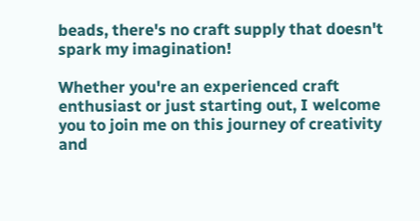beads, there's no craft supply that doesn't spark my imagination!

Whether you're an experienced craft enthusiast or just starting out, I welcome you to join me on this journey of creativity and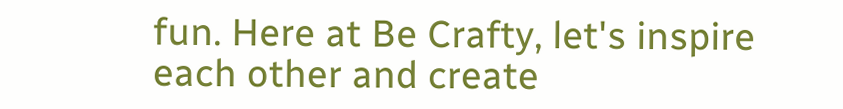fun. Here at Be Crafty, let's inspire each other and create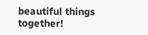beautiful things together!